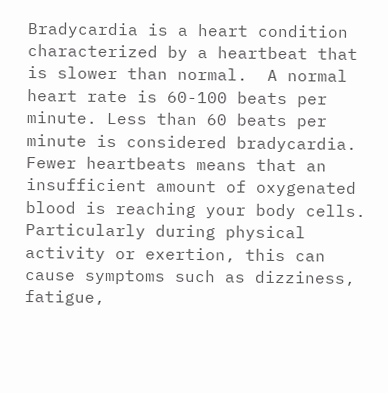Bradycardia is a heart condition characterized by a heartbeat that is slower than normal.  A normal heart rate is 60-100 beats per minute. Less than 60 beats per minute is considered bradycardia.  Fewer heartbeats means that an insufficient amount of oxygenated blood is reaching your body cells. Particularly during physical activity or exertion, this can cause symptoms such as dizziness, fatigue,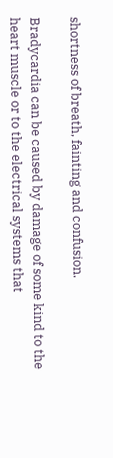shortness of breath, fainting and confusion.

Bradycardia can be caused by damage of some kind to the heart muscle or to the electrical systems that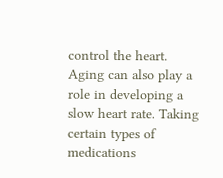control the heart. Aging can also play a role in developing a slow heart rate. Taking certain types of medications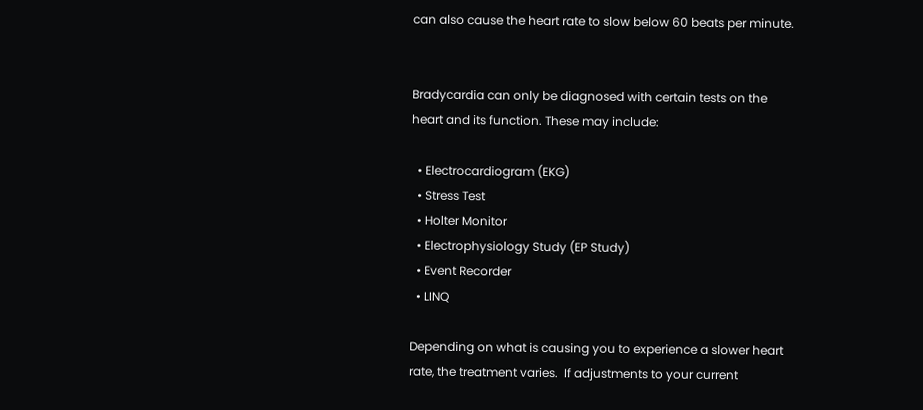can also cause the heart rate to slow below 60 beats per minute.


Bradycardia can only be diagnosed with certain tests on the heart and its function. These may include:

  • Electrocardiogram (EKG)
  • Stress Test
  • Holter Monitor
  • Electrophysiology Study (EP Study)
  • Event Recorder
  • LINQ

Depending on what is causing you to experience a slower heart rate, the treatment varies.  If adjustments to your current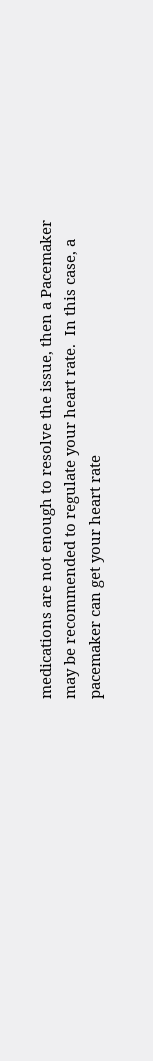medications are not enough to resolve the issue, then a Pacemaker may be recommended to regulate your heart rate.  In this case, a pacemaker can get your heart rate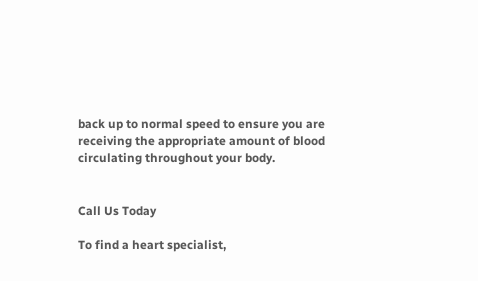back up to normal speed to ensure you are receiving the appropriate amount of blood circulating throughout your body.


Call Us Today

To find a heart specialist,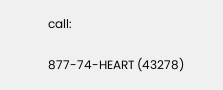call:

877-74-HEART (43278)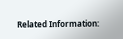Related Information: